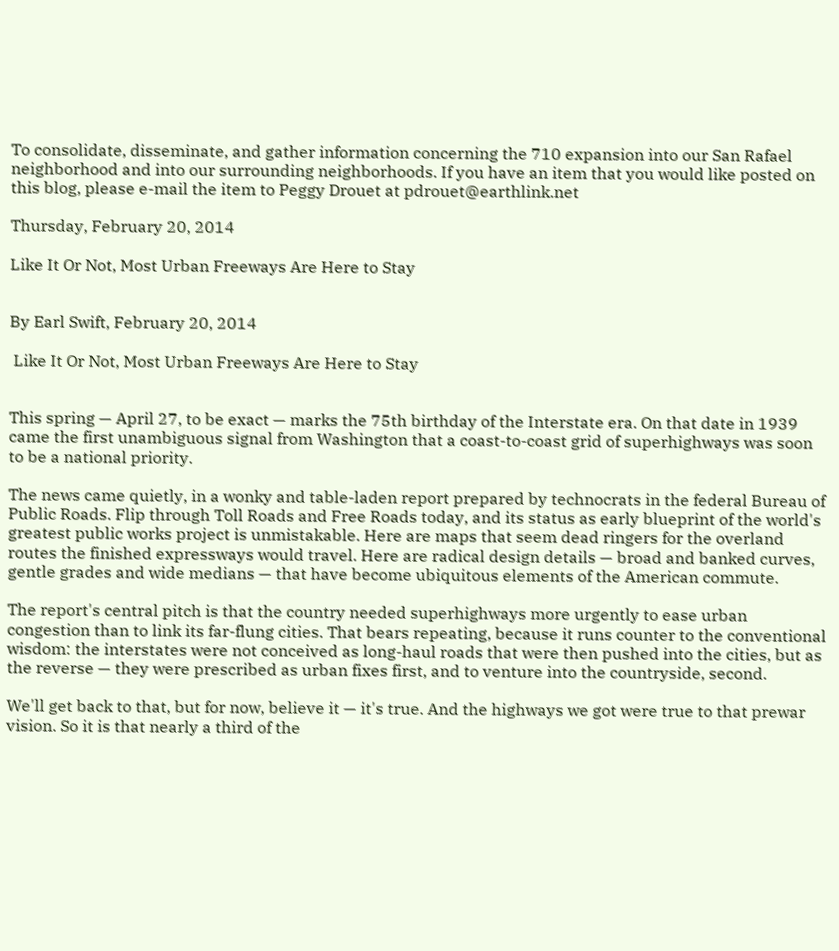To consolidate, disseminate, and gather information concerning the 710 expansion into our San Rafael neighborhood and into our surrounding neighborhoods. If you have an item that you would like posted on this blog, please e-mail the item to Peggy Drouet at pdrouet@earthlink.net

Thursday, February 20, 2014

Like It Or Not, Most Urban Freeways Are Here to Stay


By Earl Swift, February 20, 2014

 Like It Or Not, Most Urban Freeways Are Here to Stay


This spring — April 27, to be exact — marks the 75th birthday of the Interstate era. On that date in 1939 came the first unambiguous signal from Washington that a coast-to-coast grid of superhighways was soon to be a national priority.

The news came quietly, in a wonky and table-laden report prepared by technocrats in the federal Bureau of Public Roads. Flip through Toll Roads and Free Roads today, and its status as early blueprint of the world's greatest public works project is unmistakable. Here are maps that seem dead ringers for the overland routes the finished expressways would travel. Here are radical design details — broad and banked curves, gentle grades and wide medians — that have become ubiquitous elements of the American commute.

The report's central pitch is that the country needed superhighways more urgently to ease urban congestion than to link its far-flung cities. That bears repeating, because it runs counter to the conventional wisdom: the interstates were not conceived as long-haul roads that were then pushed into the cities, but as the reverse — they were prescribed as urban fixes first, and to venture into the countryside, second.

We'll get back to that, but for now, believe it — it's true. And the highways we got were true to that prewar vision. So it is that nearly a third of the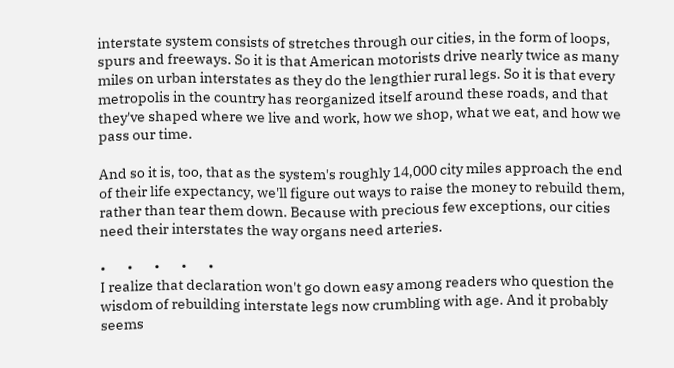interstate system consists of stretches through our cities, in the form of loops, spurs and freeways. So it is that American motorists drive nearly twice as many miles on urban interstates as they do the lengthier rural legs. So it is that every metropolis in the country has reorganized itself around these roads, and that they've shaped where we live and work, how we shop, what we eat, and how we pass our time.

And so it is, too, that as the system's roughly 14,000 city miles approach the end of their life expectancy, we'll figure out ways to raise the money to rebuild them, rather than tear them down. Because with precious few exceptions, our cities need their interstates the way organs need arteries.

•       •       •       •       •
I realize that declaration won't go down easy among readers who question the wisdom of rebuilding interstate legs now crumbling with age. And it probably seems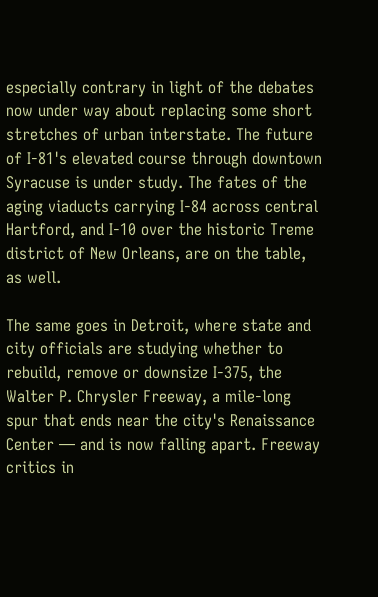especially contrary in light of the debates now under way about replacing some short stretches of urban interstate. The future of I-81's elevated course through downtown Syracuse is under study. The fates of the aging viaducts carrying I-84 across central Hartford, and I-10 over the historic Treme district of New Orleans, are on the table, as well.

The same goes in Detroit, where state and city officials are studying whether to rebuild, remove or downsize I-375, the Walter P. Chrysler Freeway, a mile-long spur that ends near the city's Renaissance Center — and is now falling apart. Freeway critics in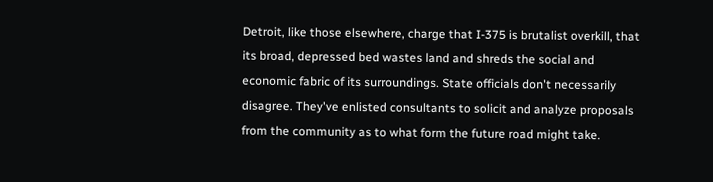Detroit, like those elsewhere, charge that I-375 is brutalist overkill, that its broad, depressed bed wastes land and shreds the social and economic fabric of its surroundings. State officials don't necessarily disagree. They've enlisted consultants to solicit and analyze proposals from the community as to what form the future road might take.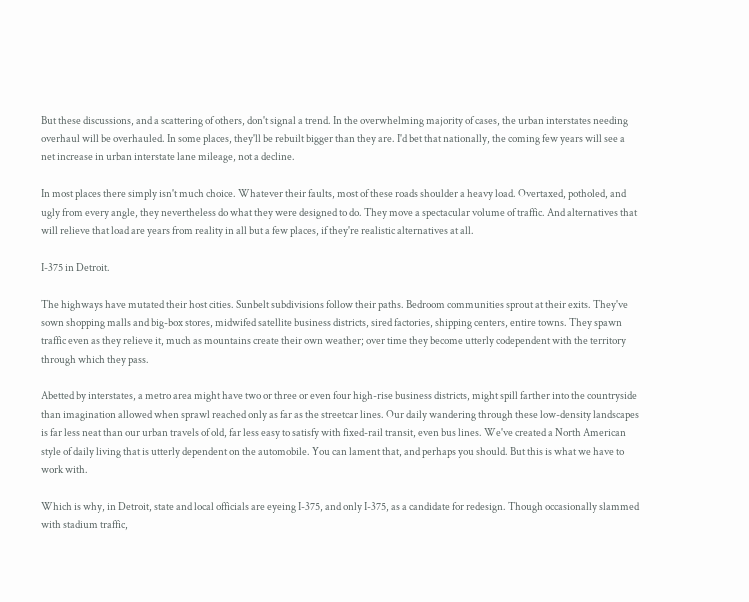But these discussions, and a scattering of others, don't signal a trend. In the overwhelming majority of cases, the urban interstates needing overhaul will be overhauled. In some places, they'll be rebuilt bigger than they are. I'd bet that nationally, the coming few years will see a net increase in urban interstate lane mileage, not a decline.

In most places there simply isn't much choice. Whatever their faults, most of these roads shoulder a heavy load. Overtaxed, potholed, and ugly from every angle, they nevertheless do what they were designed to do. They move a spectacular volume of traffic. And alternatives that will relieve that load are years from reality in all but a few places, if they're realistic alternatives at all.

I-375 in Detroit.

The highways have mutated their host cities. Sunbelt subdivisions follow their paths. Bedroom communities sprout at their exits. They've sown shopping malls and big-box stores, midwifed satellite business districts, sired factories, shipping centers, entire towns. They spawn traffic even as they relieve it, much as mountains create their own weather; over time they become utterly codependent with the territory through which they pass.

Abetted by interstates, a metro area might have two or three or even four high-rise business districts, might spill farther into the countryside than imagination allowed when sprawl reached only as far as the streetcar lines. Our daily wandering through these low-density landscapes is far less neat than our urban travels of old, far less easy to satisfy with fixed-rail transit, even bus lines. We've created a North American style of daily living that is utterly dependent on the automobile. You can lament that, and perhaps you should. But this is what we have to work with.

Which is why, in Detroit, state and local officials are eyeing I-375, and only I-375, as a candidate for redesign. Though occasionally slammed with stadium traffic,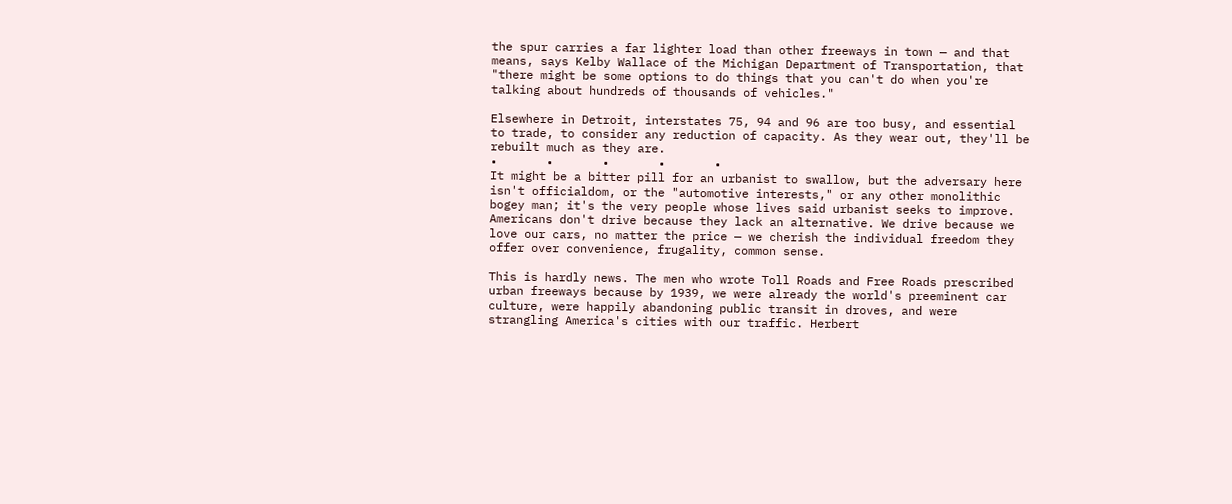the spur carries a far lighter load than other freeways in town — and that means, says Kelby Wallace of the Michigan Department of Transportation, that "there might be some options to do things that you can't do when you're talking about hundreds of thousands of vehicles."

Elsewhere in Detroit, interstates 75, 94 and 96 are too busy, and essential to trade, to consider any reduction of capacity. As they wear out, they'll be rebuilt much as they are.
•       •       •       •       •
It might be a bitter pill for an urbanist to swallow, but the adversary here isn't officialdom, or the "automotive interests," or any other monolithic bogey man; it's the very people whose lives said urbanist seeks to improve. Americans don't drive because they lack an alternative. We drive because we love our cars, no matter the price — we cherish the individual freedom they offer over convenience, frugality, common sense.

This is hardly news. The men who wrote Toll Roads and Free Roads prescribed urban freeways because by 1939, we were already the world's preeminent car culture, were happily abandoning public transit in droves, and were strangling America's cities with our traffic. Herbert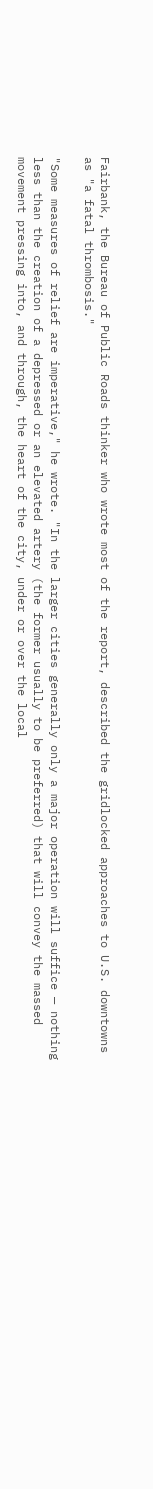Fairbank, the Bureau of Public Roads thinker who wrote most of the report, described the gridlocked approaches to U.S. downtowns as "a fatal thrombosis."

"Some measures of relief are imperative," he wrote. "In the larger cities generally only a major operation will suffice — nothing less than the creation of a depressed or an elevated artery (the former usually to be preferred) that will convey the massed movement pressing into, and through, the heart of the city, under or over the local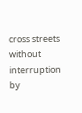cross streets without interruption by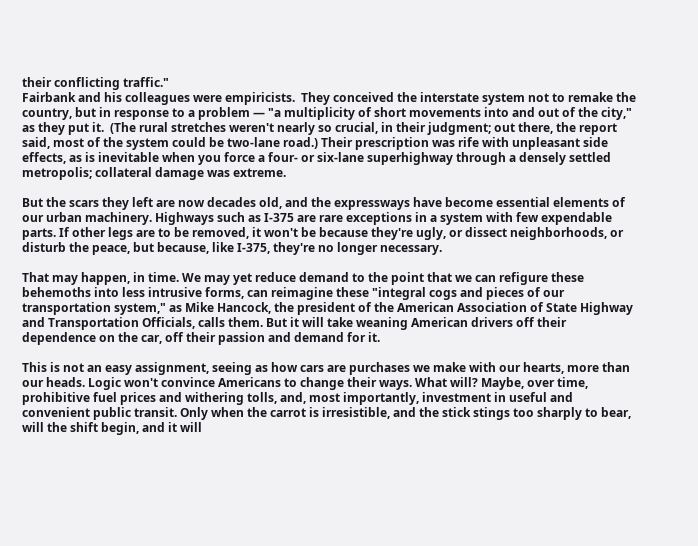their conflicting traffic."
Fairbank and his colleagues were empiricists.  They conceived the interstate system not to remake the country, but in response to a problem — "a multiplicity of short movements into and out of the city," as they put it.  (The rural stretches weren't nearly so crucial, in their judgment; out there, the report said, most of the system could be two-lane road.) Their prescription was rife with unpleasant side effects, as is inevitable when you force a four- or six-lane superhighway through a densely settled metropolis; collateral damage was extreme.

But the scars they left are now decades old, and the expressways have become essential elements of our urban machinery. Highways such as I-375 are rare exceptions in a system with few expendable parts. If other legs are to be removed, it won't be because they're ugly, or dissect neighborhoods, or disturb the peace, but because, like I-375, they're no longer necessary.

That may happen, in time. We may yet reduce demand to the point that we can refigure these behemoths into less intrusive forms, can reimagine these "integral cogs and pieces of our transportation system," as Mike Hancock, the president of the American Association of State Highway and Transportation Officials, calls them. But it will take weaning American drivers off their dependence on the car, off their passion and demand for it.

This is not an easy assignment, seeing as how cars are purchases we make with our hearts, more than our heads. Logic won't convince Americans to change their ways. What will? Maybe, over time, prohibitive fuel prices and withering tolls, and, most importantly, investment in useful and convenient public transit. Only when the carrot is irresistible, and the stick stings too sharply to bear, will the shift begin, and it will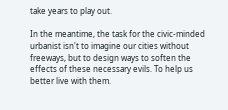take years to play out.

In the meantime, the task for the civic-minded urbanist isn't to imagine our cities without freeways, but to design ways to soften the effects of these necessary evils. To help us better live with them.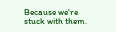Because we're stuck with them.